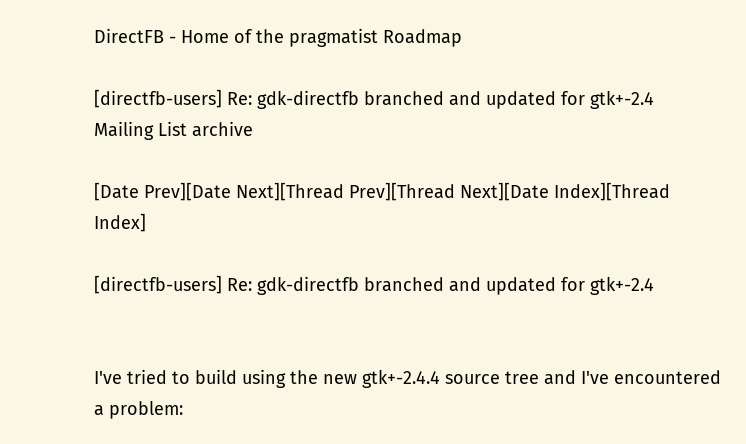DirectFB - Home of the pragmatist Roadmap

[directfb-users] Re: gdk-directfb branched and updated for gtk+-2.4
Mailing List archive

[Date Prev][Date Next][Thread Prev][Thread Next][Date Index][Thread Index]

[directfb-users] Re: gdk-directfb branched and updated for gtk+-2.4


I've tried to build using the new gtk+-2.4.4 source tree and I've encountered a problem: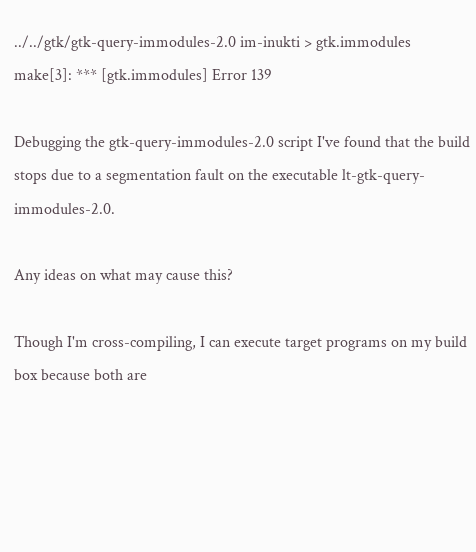../../gtk/gtk-query-immodules-2.0 im-inukti > gtk.immodules
make[3]: *** [gtk.immodules] Error 139

Debugging the gtk-query-immodules-2.0 script I've found that the build stops due to a segmentation fault on the executable lt-gtk-query-immodules-2.0.

Any ideas on what may cause this?

Though I'm cross-compiling, I can execute target programs on my build box because both are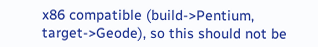x86 compatible (build->Pentium, target->Geode), so this should not be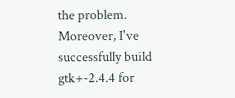the problem. Moreover, I've successfully build gtk+-2.4.4 for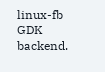linux-fb GDK backend.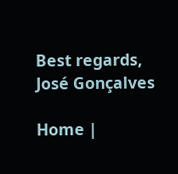Best regards,
José Gonçalves

Home |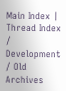Main Index | Thread Index / Development / Old Archives